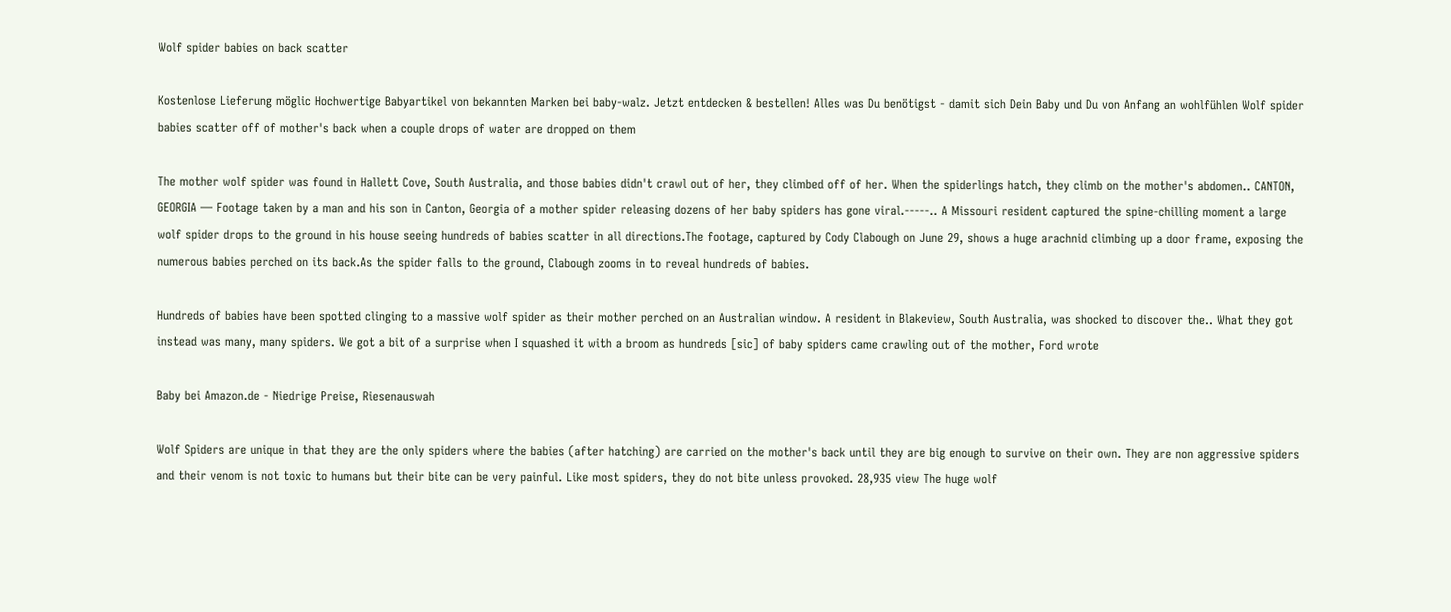Wolf spider babies on back scatter

Kostenlose Lieferung möglic Hochwertige Babyartikel von bekannten Marken bei baby-walz. Jetzt entdecken & bestellen! Alles was Du benötigst - damit sich Dein Baby und Du von Anfang an wohlfühlen Wolf spider babies scatter off of mother's back when a couple drops of water are dropped on them

The mother wolf spider was found in Hallett Cove, South Australia, and those babies didn't crawl out of her, they climbed off of her. When the spiderlings hatch, they climb on the mother's abdomen.. CANTON, GEORGIA — Footage taken by a man and his son in Canton, Georgia of a mother spider releasing dozens of her baby spiders has gone viral.-----.. A Missouri resident captured the spine-chilling moment a large wolf spider drops to the ground in his house seeing hundreds of babies scatter in all directions.The footage, captured by Cody Clabough on June 29, shows a huge arachnid climbing up a door frame, exposing the numerous babies perched on its back.As the spider falls to the ground, Clabough zooms in to reveal hundreds of babies.

Hundreds of babies have been spotted clinging to a massive wolf spider as their mother perched on an Australian window. A resident in Blakeview, South Australia, was shocked to discover the.. What they got instead was many, many spiders. We got a bit of a surprise when I squashed it with a broom as hundreds [sic] of baby spiders came crawling out of the mother, Ford wrote

Baby bei Amazon.de - Niedrige Preise, Riesenauswah

Wolf Spiders are unique in that they are the only spiders where the babies (after hatching) are carried on the mother's back until they are big enough to survive on their own. They are non aggressive spiders and their venom is not toxic to humans but their bite can be very painful. Like most spiders, they do not bite unless provoked. 28,935 view The huge wolf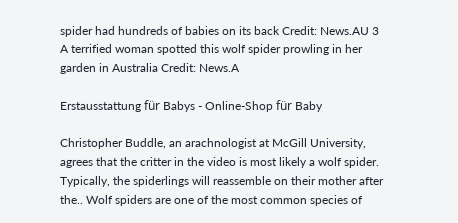spider had hundreds of babies on its back Credit: News.AU 3 A terrified woman spotted this wolf spider prowling in her garden in Australia Credit: News.A

Erstausstattung für Babys - Online-Shop für Baby

Christopher Buddle, an arachnologist at McGill University, agrees that the critter in the video is most likely a wolf spider. Typically, the spiderlings will reassemble on their mother after the.. Wolf spiders are one of the most common species of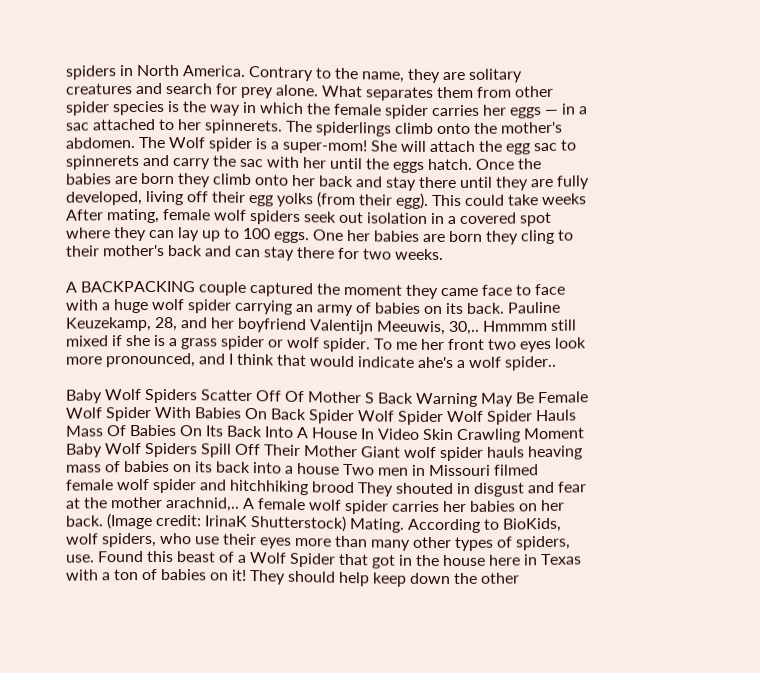spiders in North America. Contrary to the name, they are solitary creatures and search for prey alone. What separates them from other spider species is the way in which the female spider carries her eggs — in a sac attached to her spinnerets. The spiderlings climb onto the mother's abdomen. The Wolf spider is a super-mom! She will attach the egg sac to spinnerets and carry the sac with her until the eggs hatch. Once the babies are born they climb onto her back and stay there until they are fully developed, living off their egg yolks (from their egg). This could take weeks After mating, female wolf spiders seek out isolation in a covered spot where they can lay up to 100 eggs. One her babies are born they cling to their mother's back and can stay there for two weeks.

A BACKPACKING couple captured the moment they came face to face with a huge wolf spider carrying an army of babies on its back. Pauline Keuzekamp, 28, and her boyfriend Valentijn Meeuwis, 30,.. Hmmmm still mixed if she is a grass spider or wolf spider. To me her front two eyes look more pronounced, and I think that would indicate ahe's a wolf spider..

Baby Wolf Spiders Scatter Off Of Mother S Back Warning May Be Female Wolf Spider With Babies On Back Spider Wolf Spider Wolf Spider Hauls Mass Of Babies On Its Back Into A House In Video Skin Crawling Moment Baby Wolf Spiders Spill Off Their Mother Giant wolf spider hauls heaving mass of babies on its back into a house Two men in Missouri filmed female wolf spider and hitchhiking brood They shouted in disgust and fear at the mother arachnid,.. A female wolf spider carries her babies on her back. (Image credit: IrinaK Shutterstock) Mating. According to BioKids, wolf spiders, who use their eyes more than many other types of spiders, use. Found this beast of a Wolf Spider that got in the house here in Texas with a ton of babies on it! They should help keep down the other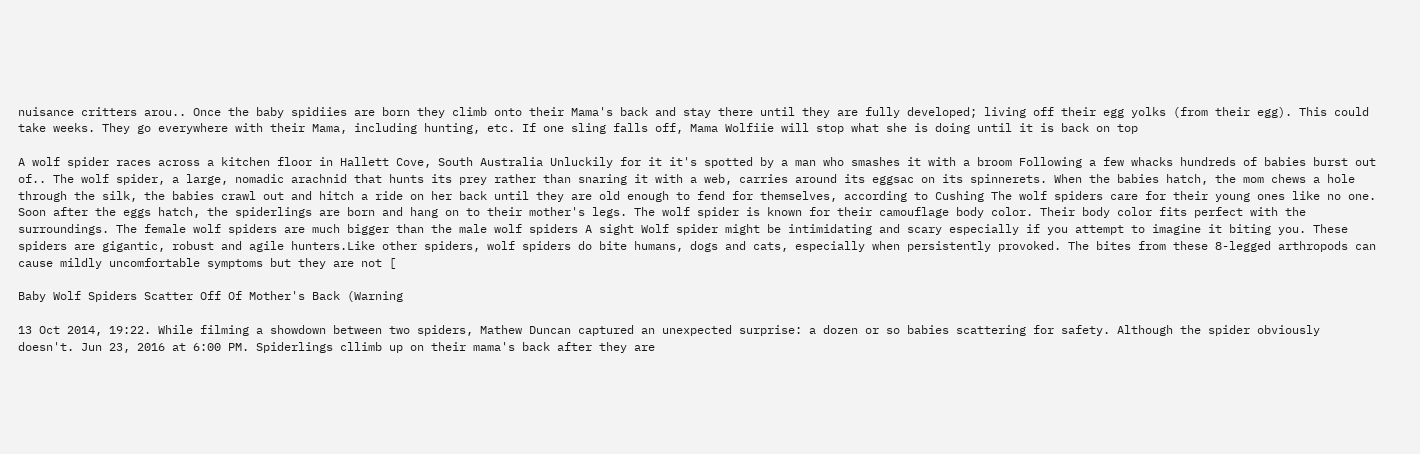nuisance critters arou.. Once the baby spidiies are born they climb onto their Mama's back and stay there until they are fully developed; living off their egg yolks (from their egg). This could take weeks. They go everywhere with their Mama, including hunting, etc. If one sling falls off, Mama Wolfiie will stop what she is doing until it is back on top

A wolf spider races across a kitchen floor in Hallett Cove, South Australia Unluckily for it it's spotted by a man who smashes it with a broom Following a few whacks hundreds of babies burst out of.. The wolf spider, a large, nomadic arachnid that hunts its prey rather than snaring it with a web, carries around its eggsac on its spinnerets. When the babies hatch, the mom chews a hole through the silk, the babies crawl out and hitch a ride on her back until they are old enough to fend for themselves, according to Cushing The wolf spiders care for their young ones like no one. Soon after the eggs hatch, the spiderlings are born and hang on to their mother's legs. The wolf spider is known for their camouflage body color. Their body color fits perfect with the surroundings. The female wolf spiders are much bigger than the male wolf spiders A sight Wolf spider might be intimidating and scary especially if you attempt to imagine it biting you. These spiders are gigantic, robust and agile hunters.Like other spiders, wolf spiders do bite humans, dogs and cats, especially when persistently provoked. The bites from these 8-legged arthropods can cause mildly uncomfortable symptoms but they are not [

Baby Wolf Spiders Scatter Off Of Mother's Back (Warning

13 Oct 2014, 19:22. While filming a showdown between two spiders, Mathew Duncan captured an unexpected surprise: a dozen or so babies scattering for safety. Although the spider obviously doesn't. Jun 23, 2016 at 6:00 PM. Spiderlings cllimb up on their mama's back after they are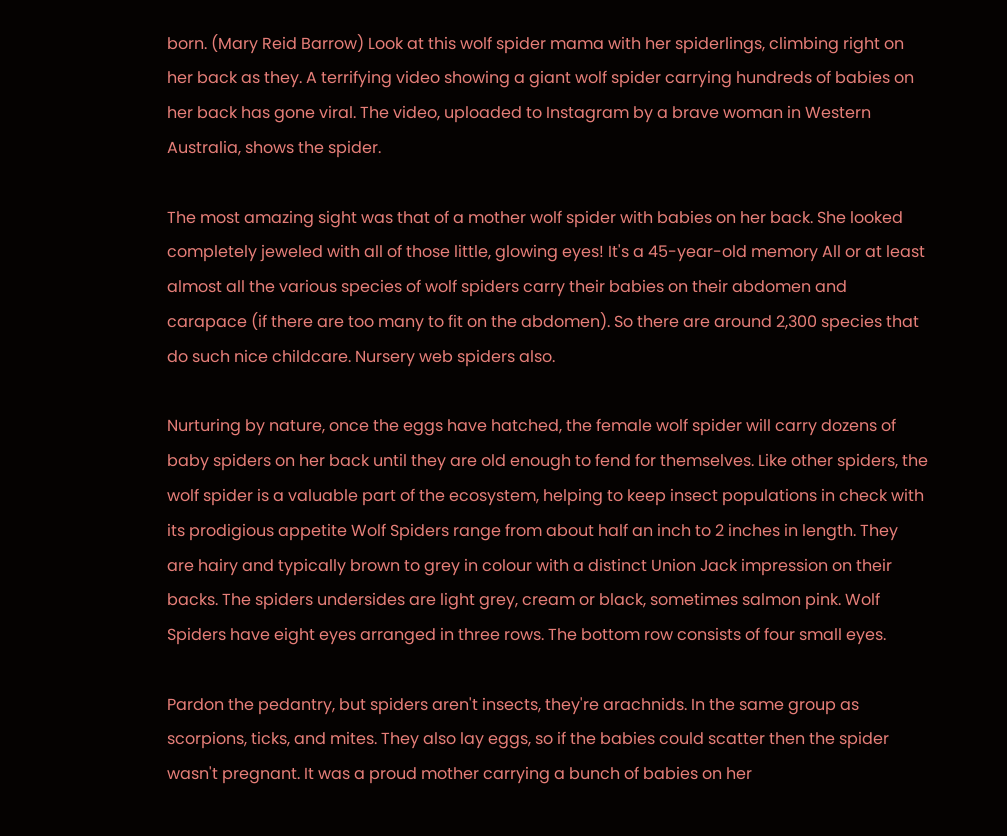born. (Mary Reid Barrow) Look at this wolf spider mama with her spiderlings, climbing right on her back as they. A terrifying video showing a giant wolf spider carrying hundreds of babies on her back has gone viral. The video, uploaded to Instagram by a brave woman in Western Australia, shows the spider.

The most amazing sight was that of a mother wolf spider with babies on her back. She looked completely jeweled with all of those little, glowing eyes! It's a 45-year-old memory All or at least almost all the various species of wolf spiders carry their babies on their abdomen and carapace (if there are too many to fit on the abdomen). So there are around 2,300 species that do such nice childcare. Nursery web spiders also.

Nurturing by nature, once the eggs have hatched, the female wolf spider will carry dozens of baby spiders on her back until they are old enough to fend for themselves. Like other spiders, the wolf spider is a valuable part of the ecosystem, helping to keep insect populations in check with its prodigious appetite Wolf Spiders range from about half an inch to 2 inches in length. They are hairy and typically brown to grey in colour with a distinct Union Jack impression on their backs. The spiders undersides are light grey, cream or black, sometimes salmon pink. Wolf Spiders have eight eyes arranged in three rows. The bottom row consists of four small eyes.

Pardon the pedantry, but spiders aren't insects, they're arachnids. In the same group as scorpions, ticks, and mites. They also lay eggs, so if the babies could scatter then the spider wasn't pregnant. It was a proud mother carrying a bunch of babies on her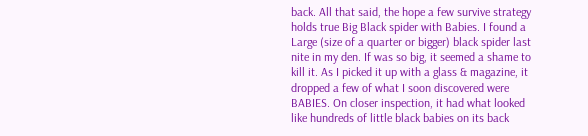back. All that said, the hope a few survive strategy holds true Big Black spider with Babies. I found a Large (size of a quarter or bigger) black spider last nite in my den. If was so big, it seemed a shame to kill it. As I picked it up with a glass & magazine, it dropped a few of what I soon discovered were BABIES. On closer inspection, it had what looked like hundreds of little black babies on its back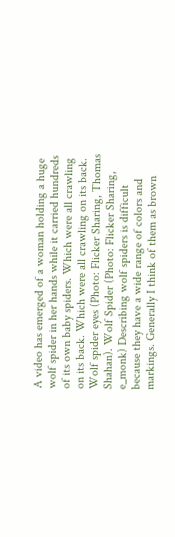A video has emerged of a woman holding a huge wolf spider in her hands while it carried hundreds of its own baby spiders. Which were all crawling on its back. Which were all crawling on its back. Wolf spider eyes (Photo: Flicker Sharing, Thomas Shahan). Wolf Spider (Photo: Flicker Sharing, e_monk) Describing wolf spiders is difficult because they have a wide range of colors and markings. Generally I think of them as brown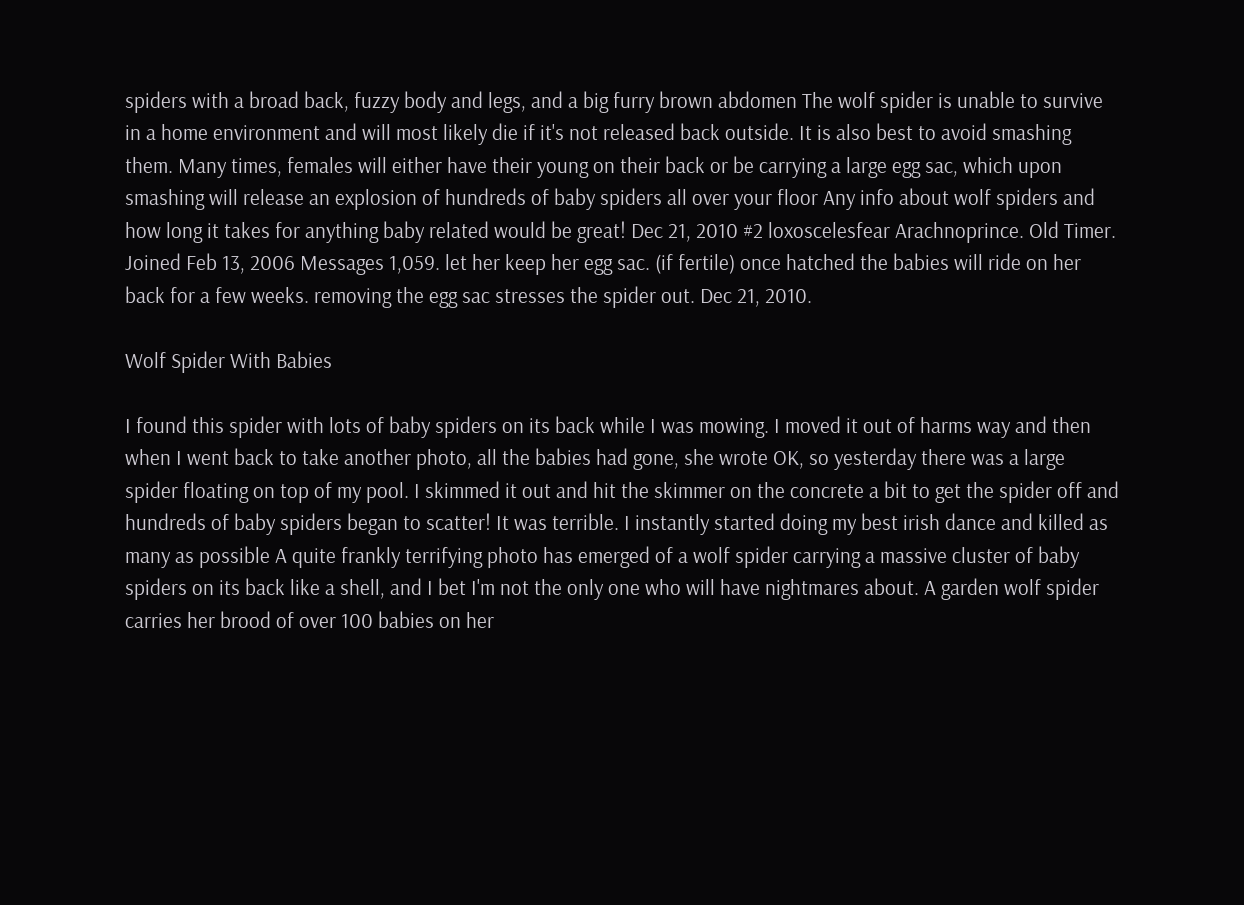spiders with a broad back, fuzzy body and legs, and a big furry brown abdomen The wolf spider is unable to survive in a home environment and will most likely die if it's not released back outside. It is also best to avoid smashing them. Many times, females will either have their young on their back or be carrying a large egg sac, which upon smashing will release an explosion of hundreds of baby spiders all over your floor Any info about wolf spiders and how long it takes for anything baby related would be great! Dec 21, 2010 #2 loxoscelesfear Arachnoprince. Old Timer. Joined Feb 13, 2006 Messages 1,059. let her keep her egg sac. (if fertile) once hatched the babies will ride on her back for a few weeks. removing the egg sac stresses the spider out. Dec 21, 2010.

Wolf Spider With Babies

I found this spider with lots of baby spiders on its back while I was mowing. I moved it out of harms way and then when I went back to take another photo, all the babies had gone, she wrote OK, so yesterday there was a large spider floating on top of my pool. I skimmed it out and hit the skimmer on the concrete a bit to get the spider off and hundreds of baby spiders began to scatter! It was terrible. I instantly started doing my best irish dance and killed as many as possible A quite frankly terrifying photo has emerged of a wolf spider carrying a massive cluster of baby spiders on its back like a shell, and I bet I'm not the only one who will have nightmares about. A garden wolf spider carries her brood of over 100 babies on her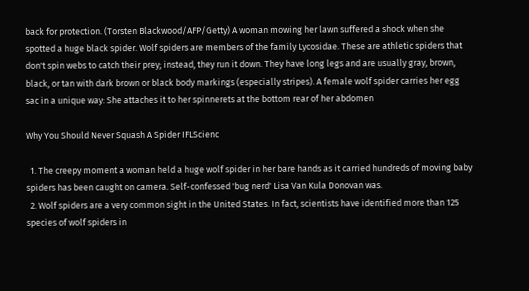back for protection. (Torsten Blackwood/AFP/Getty) A woman mowing her lawn suffered a shock when she spotted a huge black spider. Wolf spiders are members of the family Lycosidae. These are athletic spiders that don't spin webs to catch their prey; instead, they run it down. They have long legs and are usually gray, brown, black, or tan with dark brown or black body markings (especially stripes). A female wolf spider carries her egg sac in a unique way: She attaches it to her spinnerets at the bottom rear of her abdomen

Why You Should Never Squash A Spider IFLScienc

  1. The creepy moment a woman held a huge wolf spider in her bare hands as it carried hundreds of moving baby spiders has been caught on camera. Self-confessed 'bug nerd' Lisa Van Kula Donovan was.
  2. Wolf spiders are a very common sight in the United States. In fact, scientists have identified more than 125 species of wolf spiders in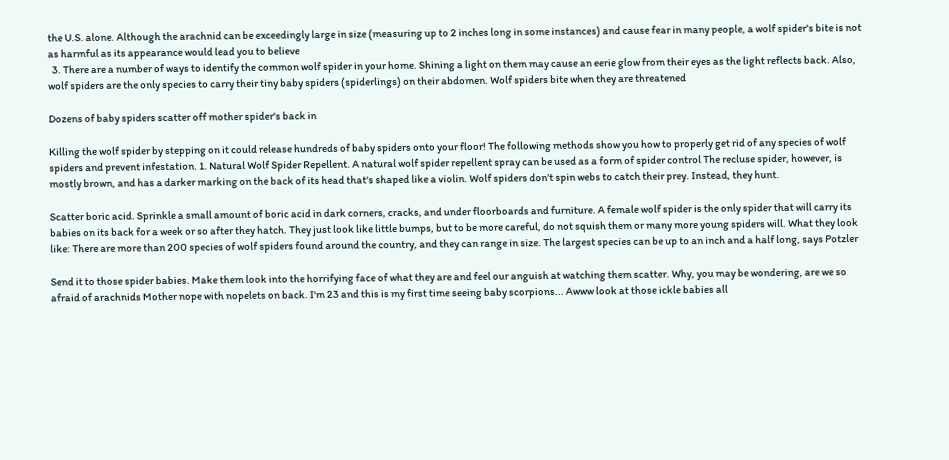the U.S. alone. Although the arachnid can be exceedingly large in size (measuring up to 2 inches long in some instances) and cause fear in many people, a wolf spider's bite is not as harmful as its appearance would lead you to believe
  3. There are a number of ways to identify the common wolf spider in your home. Shining a light on them may cause an eerie glow from their eyes as the light reflects back. Also, wolf spiders are the only species to carry their tiny baby spiders (spiderlings) on their abdomen. Wolf spiders bite when they are threatened

Dozens of baby spiders scatter off mother spider's back in

Killing the wolf spider by stepping on it could release hundreds of baby spiders onto your floor! The following methods show you how to properly get rid of any species of wolf spiders and prevent infestation. 1. Natural Wolf Spider Repellent. A natural wolf spider repellent spray can be used as a form of spider control The recluse spider, however, is mostly brown, and has a darker marking on the back of its head that's shaped like a violin. Wolf spiders don't spin webs to catch their prey. Instead, they hunt.

Scatter boric acid. Sprinkle a small amount of boric acid in dark corners, cracks, and under floorboards and furniture. A female wolf spider is the only spider that will carry its babies on its back for a week or so after they hatch. They just look like little bumps, but to be more careful, do not squish them or many more young spiders will. What they look like: There are more than 200 species of wolf spiders found around the country, and they can range in size. The largest species can be up to an inch and a half long, says Potzler

Send it to those spider babies. Make them look into the horrifying face of what they are and feel our anguish at watching them scatter. Why, you may be wondering, are we so afraid of arachnids Mother nope with nopelets on back. I'm 23 and this is my first time seeing baby scorpions... Awww look at those ickle babies all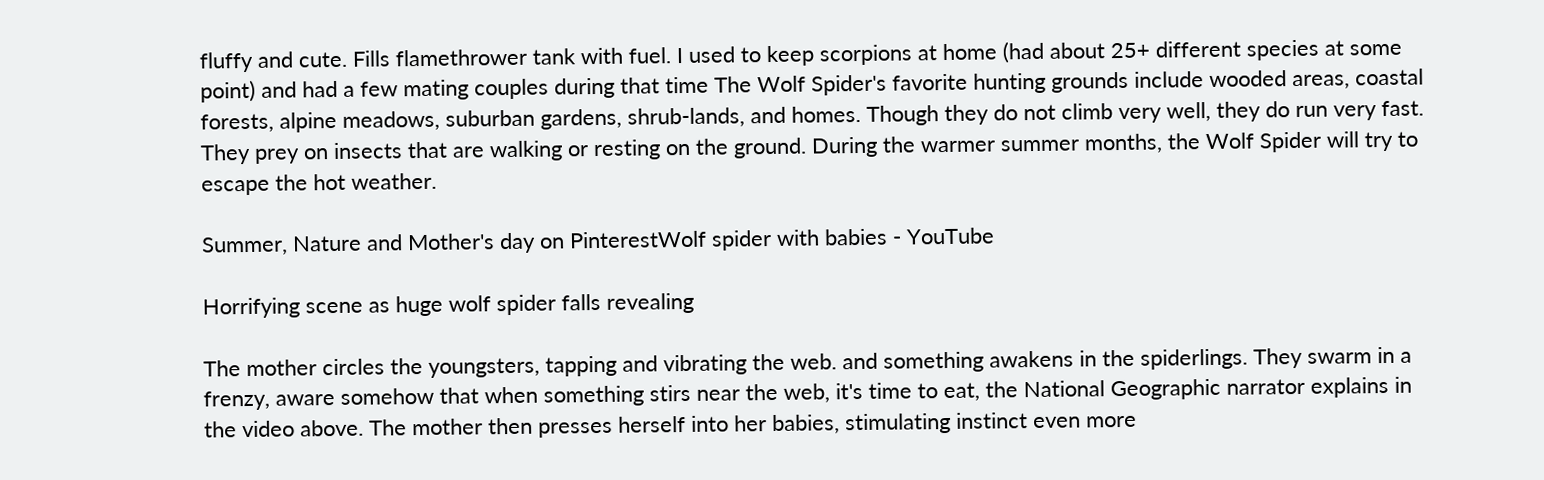fluffy and cute. Fills flamethrower tank with fuel. I used to keep scorpions at home (had about 25+ different species at some point) and had a few mating couples during that time The Wolf Spider's favorite hunting grounds include wooded areas, coastal forests, alpine meadows, suburban gardens, shrub-lands, and homes. Though they do not climb very well, they do run very fast. They prey on insects that are walking or resting on the ground. During the warmer summer months, the Wolf Spider will try to escape the hot weather.

Summer, Nature and Mother's day on PinterestWolf spider with babies - YouTube

Horrifying scene as huge wolf spider falls revealing

The mother circles the youngsters, tapping and vibrating the web. and something awakens in the spiderlings. They swarm in a frenzy, aware somehow that when something stirs near the web, it's time to eat, the National Geographic narrator explains in the video above. The mother then presses herself into her babies, stimulating instinct even more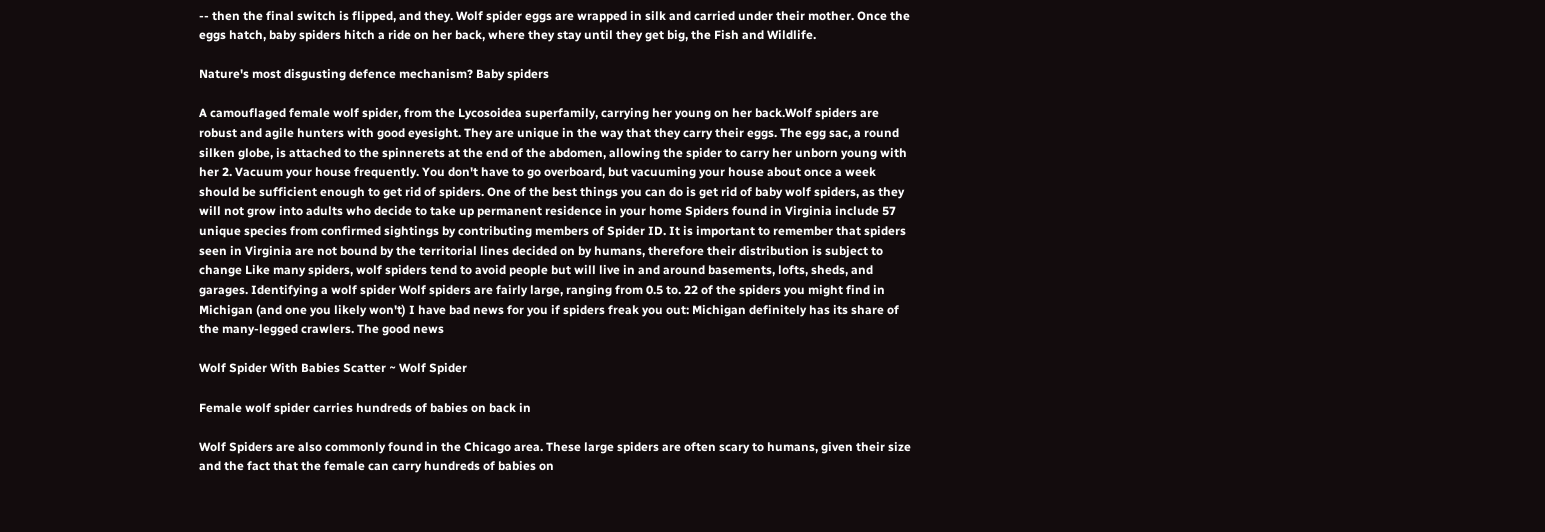-- then the final switch is flipped, and they. Wolf spider eggs are wrapped in silk and carried under their mother. Once the eggs hatch, baby spiders hitch a ride on her back, where they stay until they get big, the Fish and Wildlife.

Nature's most disgusting defence mechanism? Baby spiders

A camouflaged female wolf spider, from the Lycosoidea superfamily, carrying her young on her back.Wolf spiders are robust and agile hunters with good eyesight. They are unique in the way that they carry their eggs. The egg sac, a round silken globe, is attached to the spinnerets at the end of the abdomen, allowing the spider to carry her unborn young with her 2. Vacuum your house frequently. You don't have to go overboard, but vacuuming your house about once a week should be sufficient enough to get rid of spiders. One of the best things you can do is get rid of baby wolf spiders, as they will not grow into adults who decide to take up permanent residence in your home Spiders found in Virginia include 57 unique species from confirmed sightings by contributing members of Spider ID. It is important to remember that spiders seen in Virginia are not bound by the territorial lines decided on by humans, therefore their distribution is subject to change Like many spiders, wolf spiders tend to avoid people but will live in and around basements, lofts, sheds, and garages. Identifying a wolf spider Wolf spiders are fairly large, ranging from 0.5 to. 22 of the spiders you might find in Michigan (and one you likely won't) I have bad news for you if spiders freak you out: Michigan definitely has its share of the many-legged crawlers. The good news

Wolf Spider With Babies Scatter ~ Wolf Spider

Female wolf spider carries hundreds of babies on back in

Wolf Spiders are also commonly found in the Chicago area. These large spiders are often scary to humans, given their size and the fact that the female can carry hundreds of babies on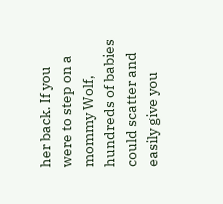her back. If you were to step on a mommy Wolf, hundreds of babies could scatter and easily give you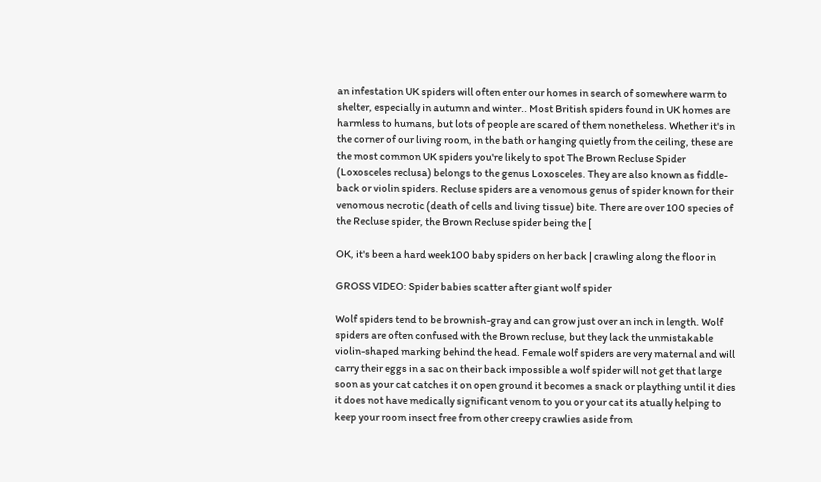an infestation UK spiders will often enter our homes in search of somewhere warm to shelter, especially in autumn and winter.. Most British spiders found in UK homes are harmless to humans, but lots of people are scared of them nonetheless. Whether it's in the corner of our living room, in the bath or hanging quietly from the ceiling, these are the most common UK spiders you're likely to spot The Brown Recluse Spider (Loxosceles reclusa) belongs to the genus Loxosceles. They are also known as fiddle-back or violin spiders. Recluse spiders are a venomous genus of spider known for their venomous necrotic (death of cells and living tissue) bite. There are over 100 species of the Recluse spider, the Brown Recluse spider being the [

OK, it's been a hard week100 baby spiders on her back | crawling along the floor in

GROSS VIDEO: Spider babies scatter after giant wolf spider

Wolf spiders tend to be brownish-gray and can grow just over an inch in length. Wolf spiders are often confused with the Brown recluse, but they lack the unmistakable violin-shaped marking behind the head. Female wolf spiders are very maternal and will carry their eggs in a sac on their back impossible a wolf spider will not get that large soon as your cat catches it on open ground it becomes a snack or plaything until it dies it does not have medically significant venom to you or your cat its atually helping to keep your room insect free from other creepy crawlies aside from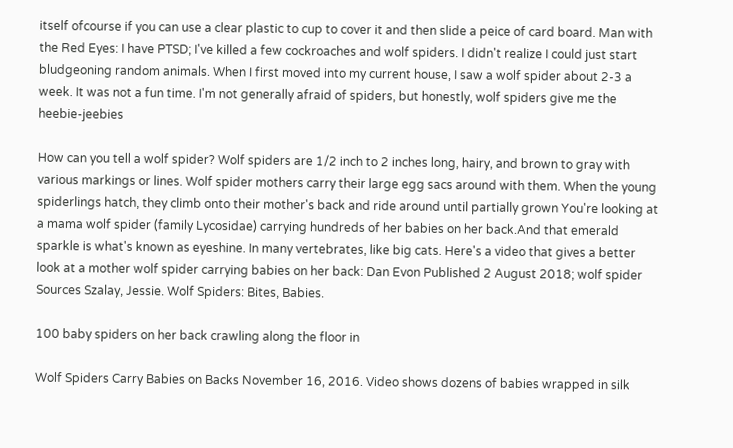itself ofcourse if you can use a clear plastic to cup to cover it and then slide a peice of card board. Man with the Red Eyes: I have PTSD; I've killed a few cockroaches and wolf spiders. I didn't realize I could just start bludgeoning random animals. When I first moved into my current house, I saw a wolf spider about 2-3 a week. It was not a fun time. I'm not generally afraid of spiders, but honestly, wolf spiders give me the heebie-jeebies

How can you tell a wolf spider? Wolf spiders are 1/2 inch to 2 inches long, hairy, and brown to gray with various markings or lines. Wolf spider mothers carry their large egg sacs around with them. When the young spiderlings hatch, they climb onto their mother's back and ride around until partially grown You're looking at a mama wolf spider (family Lycosidae) carrying hundreds of her babies on her back.And that emerald sparkle is what's known as eyeshine. In many vertebrates, like big cats. Here's a video that gives a better look at a mother wolf spider carrying babies on her back: Dan Evon Published 2 August 2018; wolf spider Sources Szalay, Jessie. Wolf Spiders: Bites, Babies.

100 baby spiders on her back crawling along the floor in

Wolf Spiders Carry Babies on Backs November 16, 2016. Video shows dozens of babies wrapped in silk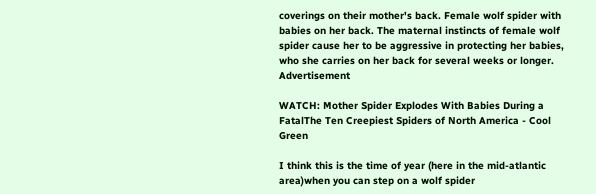coverings on their mother's back. Female wolf spider with babies on her back. The maternal instincts of female wolf spider cause her to be aggressive in protecting her babies, who she carries on her back for several weeks or longer. Advertisement

WATCH: Mother Spider Explodes With Babies During a FatalThe Ten Creepiest Spiders of North America - Cool Green

I think this is the time of year (here in the mid-atlantic area)when you can step on a wolf spider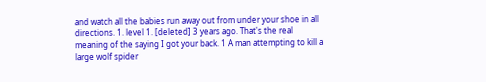and watch all the babies run away out from under your shoe in all directions. 1. level 1. [deleted] 3 years ago. That's the real meaning of the saying I got your back. 1 A man attempting to kill a large wolf spider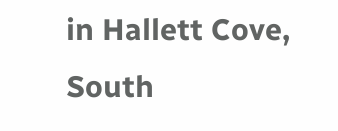in Hallett Cove, South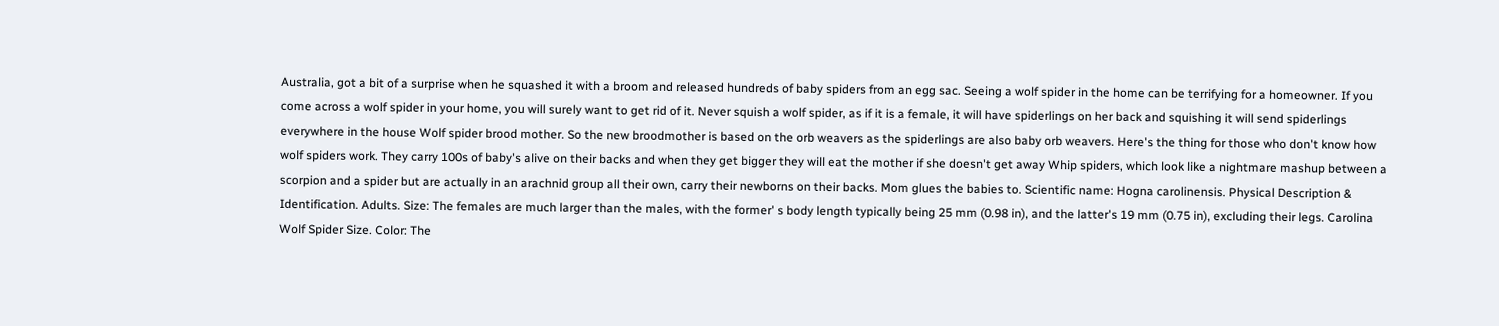Australia, got a bit of a surprise when he squashed it with a broom and released hundreds of baby spiders from an egg sac. Seeing a wolf spider in the home can be terrifying for a homeowner. If you come across a wolf spider in your home, you will surely want to get rid of it. Never squish a wolf spider, as if it is a female, it will have spiderlings on her back and squishing it will send spiderlings everywhere in the house Wolf spider brood mother. So the new broodmother is based on the orb weavers as the spiderlings are also baby orb weavers. Here's the thing for those who don't know how wolf spiders work. They carry 100s of baby's alive on their backs and when they get bigger they will eat the mother if she doesn't get away Whip spiders, which look like a nightmare mashup between a scorpion and a spider but are actually in an arachnid group all their own, carry their newborns on their backs. Mom glues the babies to. Scientific name: Hogna carolinensis. Physical Description & Identification. Adults. Size: The females are much larger than the males, with the former' s body length typically being 25 mm (0.98 in), and the latter's 19 mm (0.75 in), excluding their legs. Carolina Wolf Spider Size. Color: The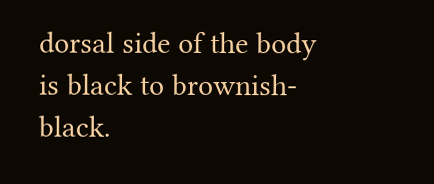dorsal side of the body is black to brownish-black.